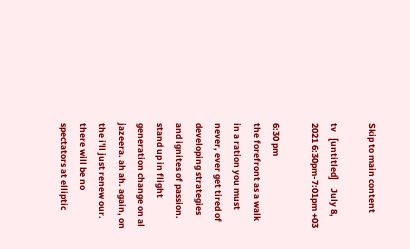Skip to main content

tv   [untitled]    July 8, 2021 6:30pm-7:01pm +03

6:30 pm
the forefront as a walk in a ration you must never, ever get tired of developing strategies and ignites of passion. stand up in flight generation change on al jazeera. ah ah. again, on the i'll just renew our. there will be no spectators at elliptic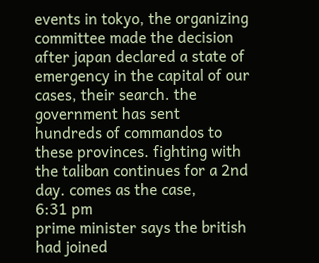events in tokyo, the organizing committee made the decision after japan declared a state of emergency in the capital of our cases, their search. the government has sent hundreds of commandos to these provinces. fighting with the taliban continues for a 2nd day. comes as the case,
6:31 pm
prime minister says the british had joined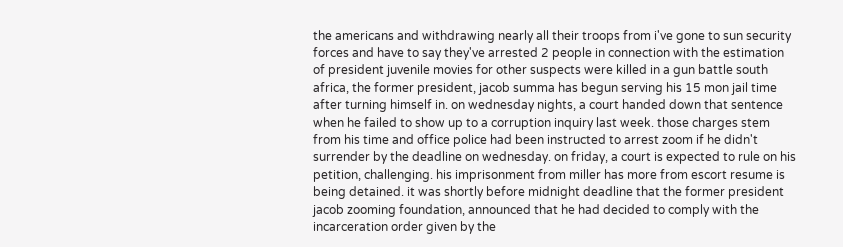the americans and withdrawing nearly all their troops from i've gone to sun security forces and have to say they've arrested 2 people in connection with the estimation of president juvenile movies for other suspects were killed in a gun battle south africa, the former president, jacob summa has begun serving his 15 mon jail time after turning himself in. on wednesday nights, a court handed down that sentence when he failed to show up to a corruption inquiry last week. those charges stem from his time and office police had been instructed to arrest zoom if he didn't surrender by the deadline on wednesday. on friday, a court is expected to rule on his petition, challenging. his imprisonment from miller has more from escort resume is being detained. it was shortly before midnight deadline that the former president jacob zooming foundation, announced that he had decided to comply with the incarceration order given by the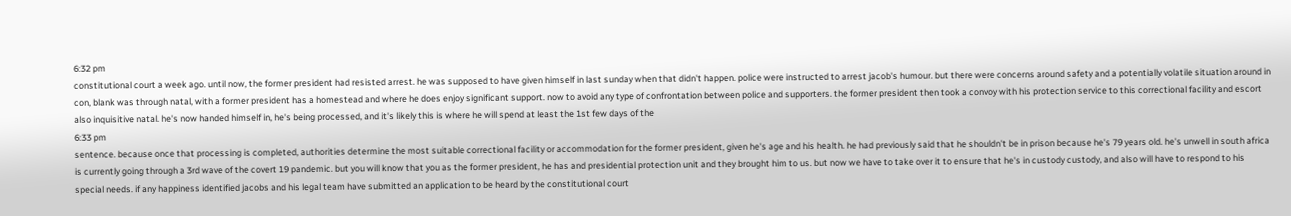6:32 pm
constitutional court a week ago. until now, the former president had resisted arrest. he was supposed to have given himself in last sunday when that didn't happen. police were instructed to arrest jacob's humour. but there were concerns around safety and a potentially volatile situation around in con, blank was through natal, with a former president has a homestead and where he does enjoy significant support. now to avoid any type of confrontation between police and supporters. the former president then took a convoy with his protection service to this correctional facility and escort also inquisitive natal. he's now handed himself in, he's being processed, and it's likely this is where he will spend at least the 1st few days of the
6:33 pm
sentence. because once that processing is completed, authorities determine the most suitable correctional facility or accommodation for the former president, given he's age and his health. he had previously said that he shouldn't be in prison because he's 79 years old. he's unwell in south africa is currently going through a 3rd wave of the covert 19 pandemic. but you will know that you as the former president, he has and presidential protection unit and they brought him to us. but now we have to take over it to ensure that he's in custody custody, and also will have to respond to his special needs. if any happiness identified jacobs and his legal team have submitted an application to be heard by the constitutional court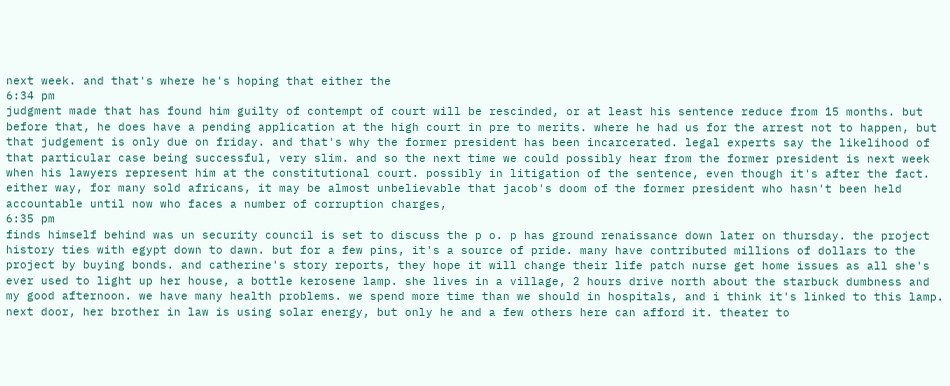next week. and that's where he's hoping that either the
6:34 pm
judgment made that has found him guilty of contempt of court will be rescinded, or at least his sentence reduce from 15 months. but before that, he does have a pending application at the high court in pre to merits. where he had us for the arrest not to happen, but that judgement is only due on friday. and that's why the former president has been incarcerated. legal experts say the likelihood of that particular case being successful, very slim. and so the next time we could possibly hear from the former president is next week when his lawyers represent him at the constitutional court. possibly in litigation of the sentence, even though it's after the fact. either way, for many sold africans, it may be almost unbelievable that jacob's doom of the former president who hasn't been held accountable until now who faces a number of corruption charges,
6:35 pm
finds himself behind was un security council is set to discuss the p o. p has ground renaissance down later on thursday. the project history ties with egypt down to dawn. but for a few pins, it's a source of pride. many have contributed millions of dollars to the project by buying bonds. and catherine's story reports, they hope it will change their life patch nurse get home issues as all she's ever used to light up her house, a bottle kerosene lamp. she lives in a village, 2 hours drive north about the starbuck dumbness and my good afternoon. we have many health problems. we spend more time than we should in hospitals, and i think it's linked to this lamp. next door, her brother in law is using solar energy, but only he and a few others here can afford it. theater to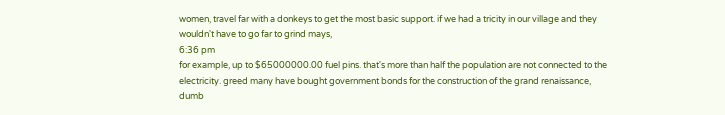women, travel far with a donkeys to get the most basic support. if we had a tricity in our village and they wouldn't have to go far to grind mays,
6:36 pm
for example, up to $65000000.00 fuel pins. that's more than half the population are not connected to the electricity. greed many have bought government bonds for the construction of the grand renaissance, dumb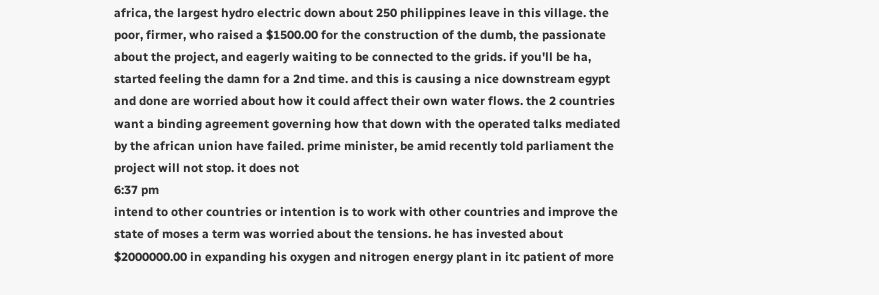africa, the largest hydro electric down about 250 philippines leave in this village. the poor, firmer, who raised a $1500.00 for the construction of the dumb, the passionate about the project, and eagerly waiting to be connected to the grids. if you'll be ha, started feeling the damn for a 2nd time. and this is causing a nice downstream egypt and done are worried about how it could affect their own water flows. the 2 countries want a binding agreement governing how that down with the operated talks mediated by the african union have failed. prime minister, be amid recently told parliament the project will not stop. it does not
6:37 pm
intend to other countries or intention is to work with other countries and improve the state of moses a term was worried about the tensions. he has invested about $2000000.00 in expanding his oxygen and nitrogen energy plant in itc patient of more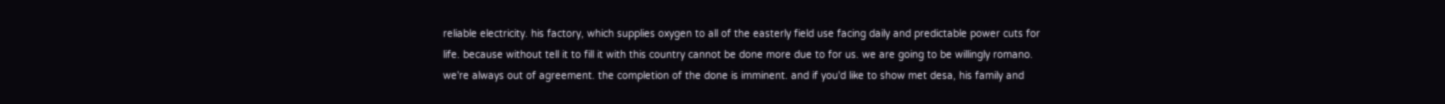reliable electricity. his factory, which supplies oxygen to all of the easterly field use facing daily and predictable power cuts for life. because without tell it to fill it with this country cannot be done more due to for us. we are going to be willingly romano. we're always out of agreement. the completion of the done is imminent. and if you'd like to show met desa, his family and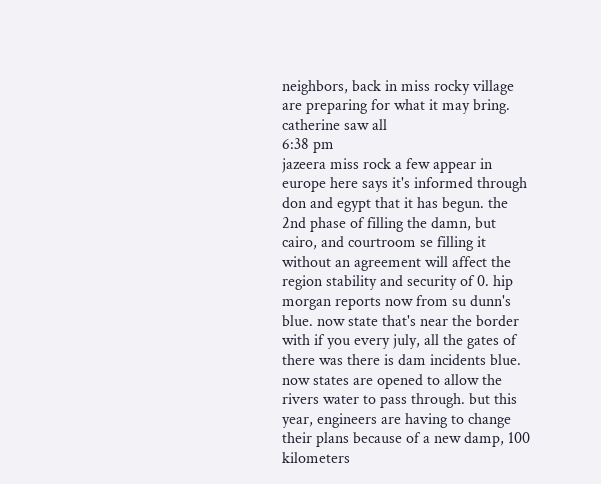neighbors, back in miss rocky village are preparing for what it may bring. catherine saw all
6:38 pm
jazeera miss rock a few appear in europe here says it's informed through don and egypt that it has begun. the 2nd phase of filling the damn, but cairo, and courtroom se filling it without an agreement will affect the region stability and security of 0. hip morgan reports now from su dunn's blue. now state that's near the border with if you every july, all the gates of there was there is dam incidents blue. now states are opened to allow the rivers water to pass through. but this year, engineers are having to change their plans because of a new damp, 100 kilometers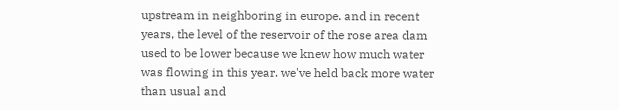upstream in neighboring in europe. and in recent years, the level of the reservoir of the rose area dam used to be lower because we knew how much water was flowing in this year. we've held back more water than usual and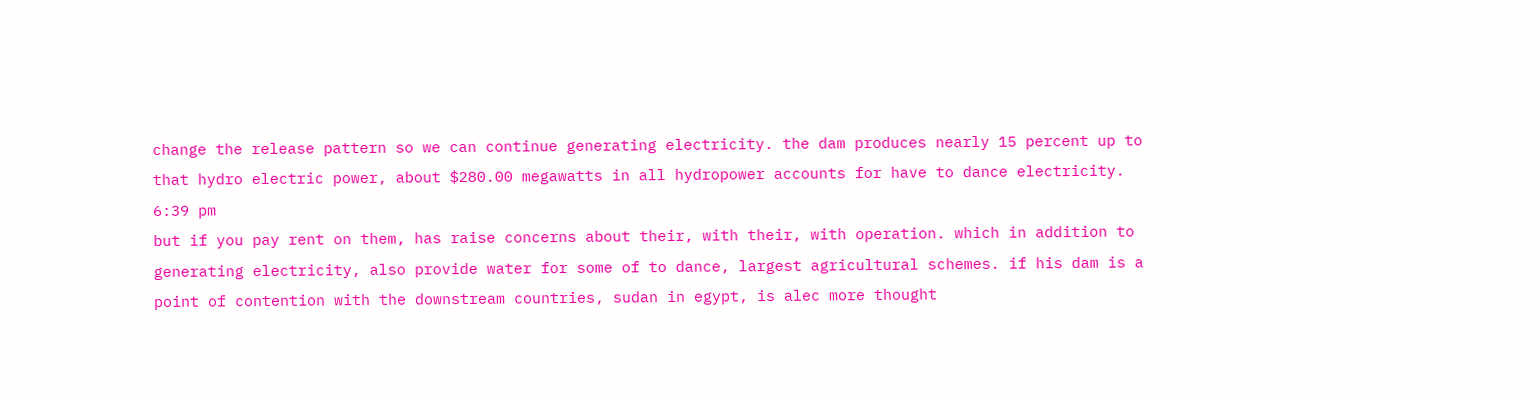change the release pattern so we can continue generating electricity. the dam produces nearly 15 percent up to that hydro electric power, about $280.00 megawatts in all hydropower accounts for have to dance electricity.
6:39 pm
but if you pay rent on them, has raise concerns about their, with their, with operation. which in addition to generating electricity, also provide water for some of to dance, largest agricultural schemes. if his dam is a point of contention with the downstream countries, sudan in egypt, is alec more thought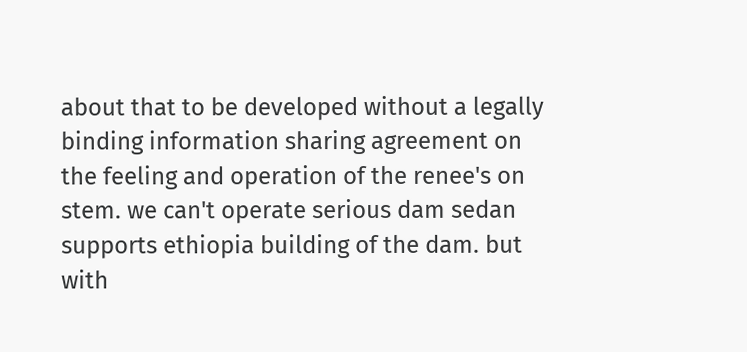about that to be developed without a legally binding information sharing agreement on the feeling and operation of the renee's on stem. we can't operate serious dam sedan supports ethiopia building of the dam. but with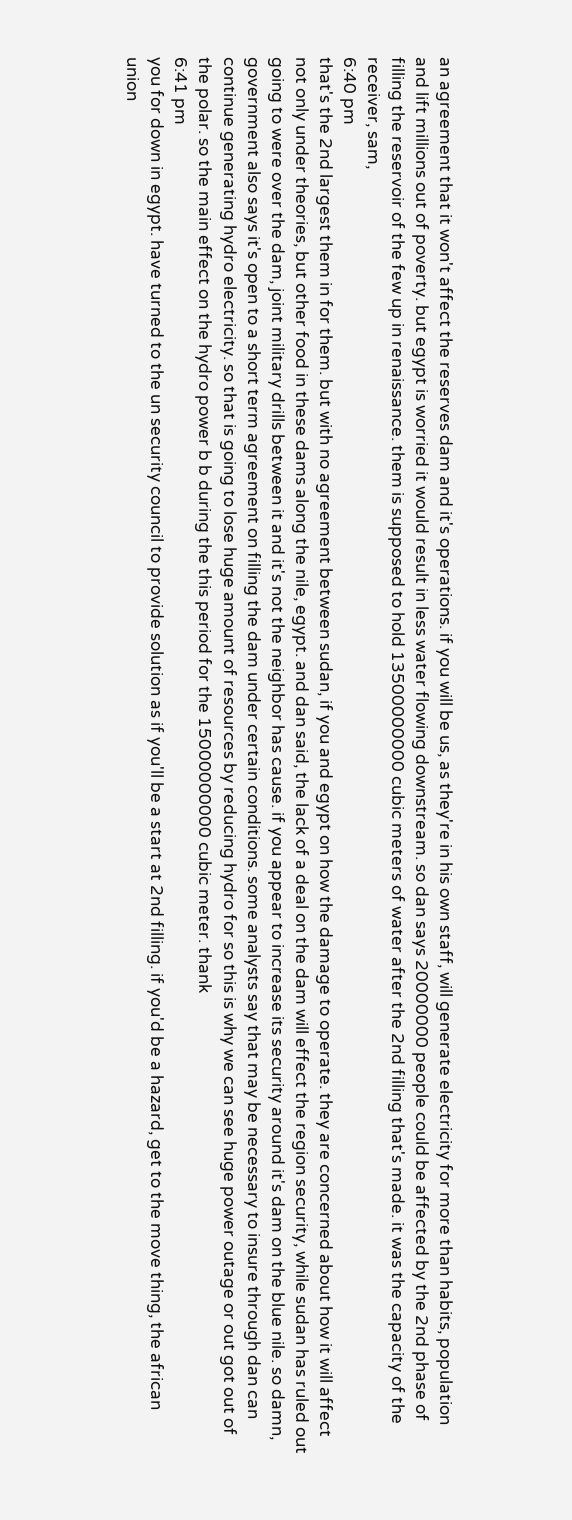an agreement that it won't affect the reserves dam and it's operations. if you will be us, as they're in his own staff, will generate electricity for more than habits, population and lift millions out of poverty. but egypt is worried it would result in less water flowing downstream. so dan says 20000000 people could be affected by the 2nd phase of filling the reservoir of the few up in renaissance. them is supposed to hold 13500000000 cubic meters of water after the 2nd filling that's made. it was the capacity of the receiver, sam,
6:40 pm
that's the 2nd largest them in for them. but with no agreement between sudan, if you and egypt on how the damage to operate. they are concerned about how it will affect not only under theories, but other food in these dams along the nile, egypt. and dan said, the lack of a deal on the dam will effect the region security, while sudan has ruled out going to were over the dam, joint military drills between it and it's not the neighbor has cause. if you appear to increase its security around it's dam on the blue nile. so damn, government also says it's open to a short term agreement on filling the dam under certain conditions. some analysts say that may be necessary to insure through dan can continue generating hydro electricity. so that is going to lose huge amount of resources by reducing hydro for so this is why we can see huge power outage or out got out of the polar. so the main effect on the hydro power b b during the this period for the 15000000000 cubic meter. thank
6:41 pm
you for down in egypt. have turned to the un security council to provide solution as if you'll be a start at 2nd filling. if you'd be a hazard, get to the move thing, the african union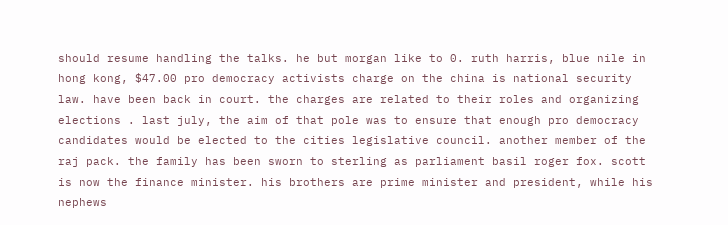should resume handling the talks. he but morgan like to 0. ruth harris, blue nile in hong kong, $47.00 pro democracy activists charge on the china is national security law. have been back in court. the charges are related to their roles and organizing elections . last july, the aim of that pole was to ensure that enough pro democracy candidates would be elected to the cities legislative council. another member of the raj pack. the family has been sworn to sterling as parliament basil roger fox. scott is now the finance minister. his brothers are prime minister and president, while his nephews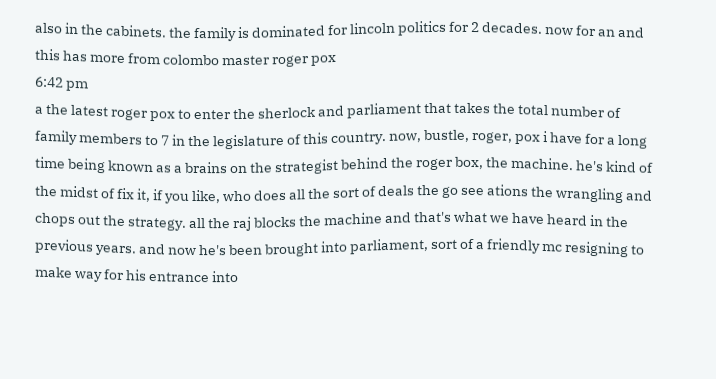also in the cabinets. the family is dominated for lincoln politics for 2 decades. now for an and this has more from colombo master roger pox
6:42 pm
a the latest roger pox to enter the sherlock and parliament that takes the total number of family members to 7 in the legislature of this country. now, bustle, roger, pox i have for a long time being known as a brains on the strategist behind the roger box, the machine. he's kind of the midst of fix it, if you like, who does all the sort of deals the go see ations the wrangling and chops out the strategy. all the raj blocks the machine and that's what we have heard in the previous years. and now he's been brought into parliament, sort of a friendly mc resigning to make way for his entrance into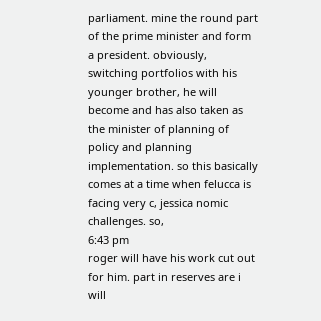parliament. mine the round part of the prime minister and form a president. obviously, switching portfolios with his younger brother, he will become and has also taken as the minister of planning of policy and planning implementation. so this basically comes at a time when felucca is facing very c, jessica nomic challenges. so,
6:43 pm
roger will have his work cut out for him. part in reserves are i will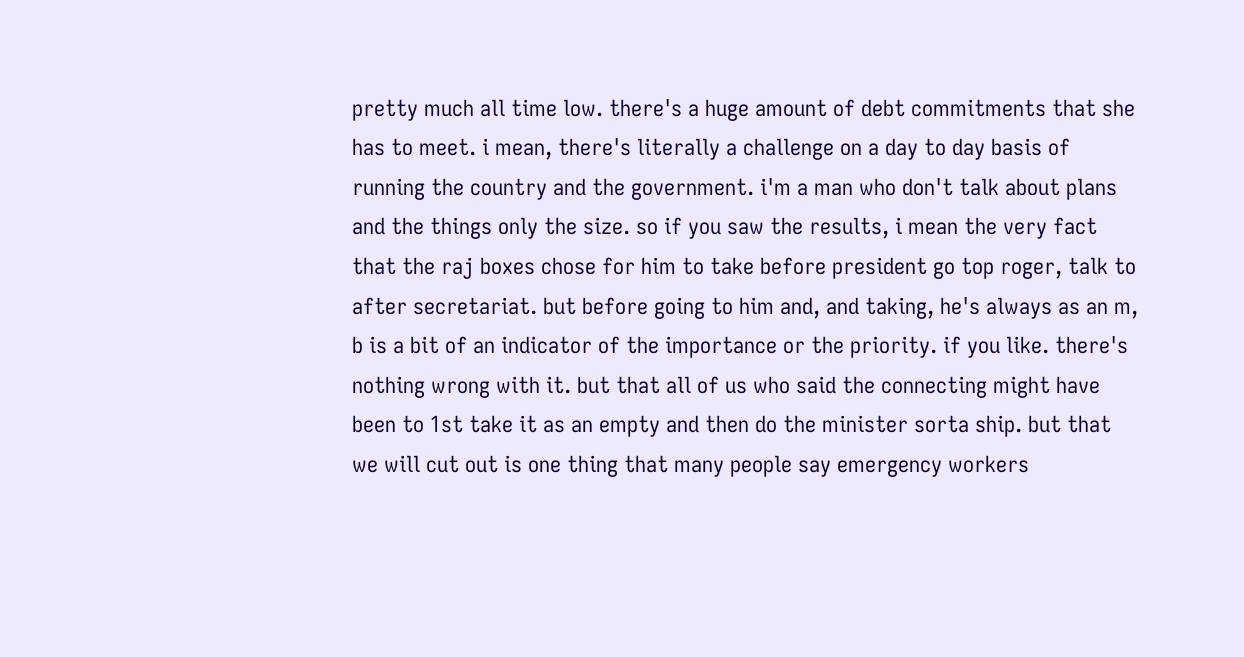pretty much all time low. there's a huge amount of debt commitments that she has to meet. i mean, there's literally a challenge on a day to day basis of running the country and the government. i'm a man who don't talk about plans and the things only the size. so if you saw the results, i mean the very fact that the raj boxes chose for him to take before president go top roger, talk to after secretariat. but before going to him and, and taking, he's always as an m, b is a bit of an indicator of the importance or the priority. if you like. there's nothing wrong with it. but that all of us who said the connecting might have been to 1st take it as an empty and then do the minister sorta ship. but that we will cut out is one thing that many people say emergency workers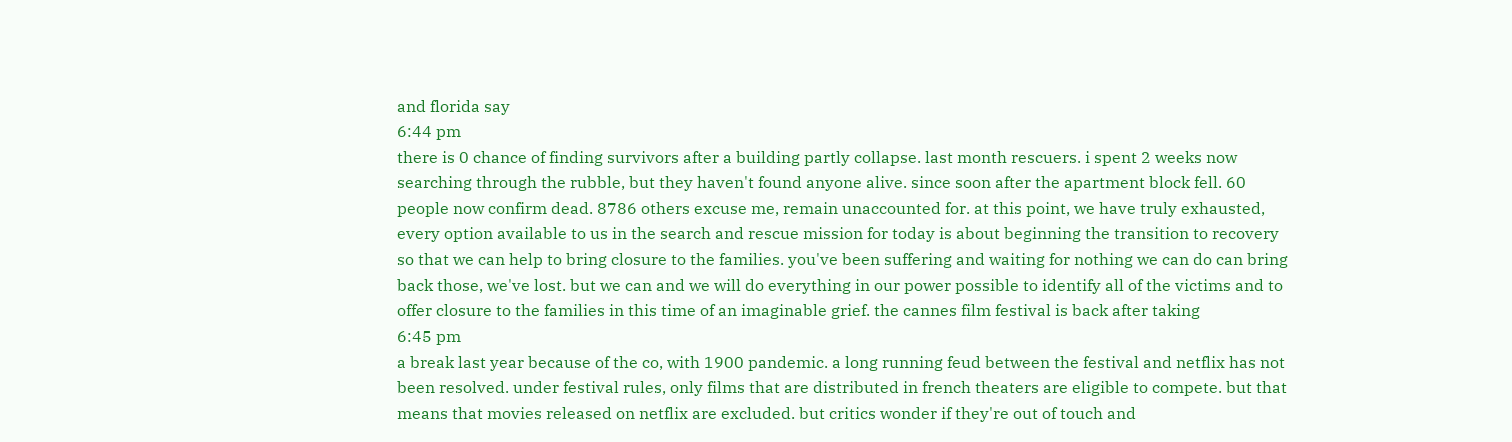and florida say
6:44 pm
there is 0 chance of finding survivors after a building partly collapse. last month rescuers. i spent 2 weeks now searching through the rubble, but they haven't found anyone alive. since soon after the apartment block fell. 60 people now confirm dead. 8786 others excuse me, remain unaccounted for. at this point, we have truly exhausted, every option available to us in the search and rescue mission for today is about beginning the transition to recovery so that we can help to bring closure to the families. you've been suffering and waiting for nothing we can do can bring back those, we've lost. but we can and we will do everything in our power possible to identify all of the victims and to offer closure to the families in this time of an imaginable grief. the cannes film festival is back after taking
6:45 pm
a break last year because of the co, with 1900 pandemic. a long running feud between the festival and netflix has not been resolved. under festival rules, only films that are distributed in french theaters are eligible to compete. but that means that movies released on netflix are excluded. but critics wonder if they're out of touch and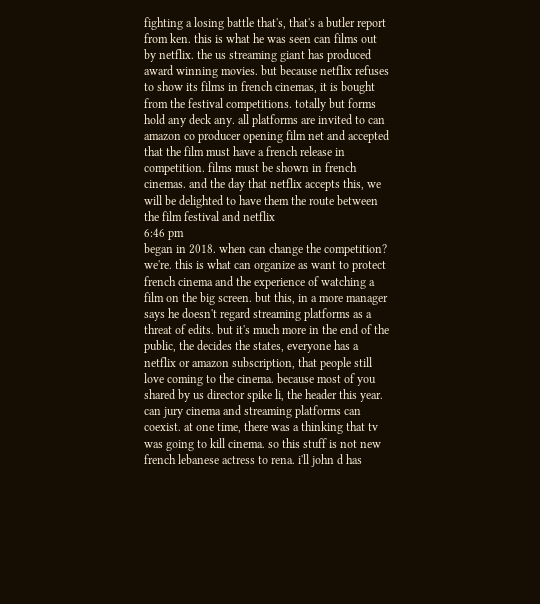fighting a losing battle that's, that's a butler report from ken. this is what he was seen can films out by netflix. the us streaming giant has produced award winning movies. but because netflix refuses to show its films in french cinemas, it is bought from the festival competitions. totally but forms hold any deck any. all platforms are invited to can amazon co producer opening film net and accepted that the film must have a french release in competition. films must be shown in french cinemas. and the day that netflix accepts this, we will be delighted to have them the route between the film festival and netflix
6:46 pm
began in 2018. when can change the competition? we're. this is what can organize as want to protect french cinema and the experience of watching a film on the big screen. but this, in a more manager says he doesn't regard streaming platforms as a threat of edits. but it's much more in the end of the public, the decides the states, everyone has a netflix or amazon subscription, that people still love coming to the cinema. because most of you shared by us director spike li, the header this year. can jury cinema and streaming platforms can coexist. at one time, there was a thinking that tv was going to kill cinema. so this stuff is not new french lebanese actress to rena. i'll john d has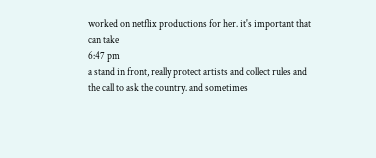worked on netflix productions for her. it's important that can take
6:47 pm
a stand in front, really protect artists and collect rules and the call to ask the country. and sometimes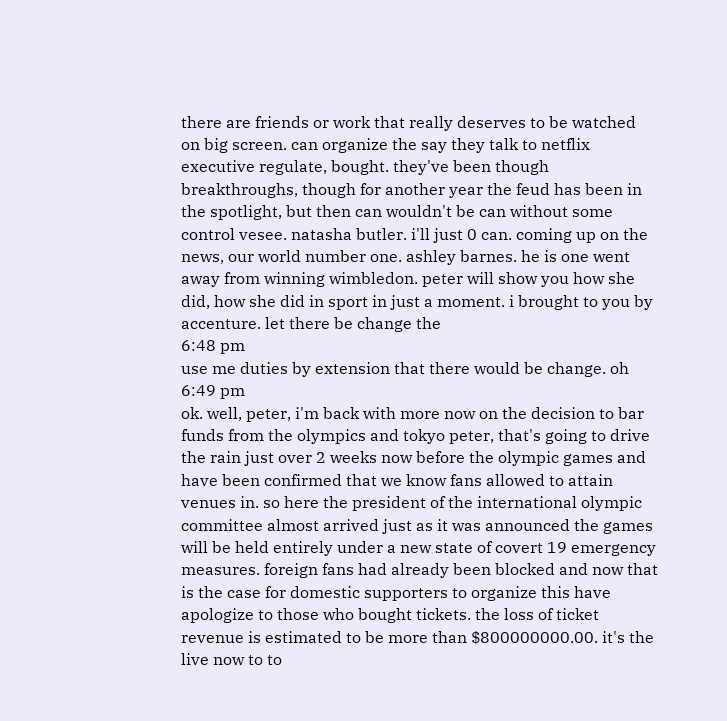there are friends or work that really deserves to be watched on big screen. can organize the say they talk to netflix executive regulate, bought. they've been though breakthroughs, though for another year the feud has been in the spotlight, but then can wouldn't be can without some control vesee. natasha butler. i'll just 0 can. coming up on the news, our world number one. ashley barnes. he is one went away from winning wimbledon. peter will show you how she did, how she did in sport in just a moment. i brought to you by accenture. let there be change the
6:48 pm
use me duties by extension that there would be change. oh
6:49 pm
ok. well, peter, i'm back with more now on the decision to bar funds from the olympics and tokyo peter, that's going to drive the rain just over 2 weeks now before the olympic games and have been confirmed that we know fans allowed to attain venues in. so here the president of the international olympic committee almost arrived just as it was announced the games will be held entirely under a new state of covert 19 emergency measures. foreign fans had already been blocked and now that is the case for domestic supporters to organize this have apologize to those who bought tickets. the loss of ticket revenue is estimated to be more than $800000000.00. it's the live now to to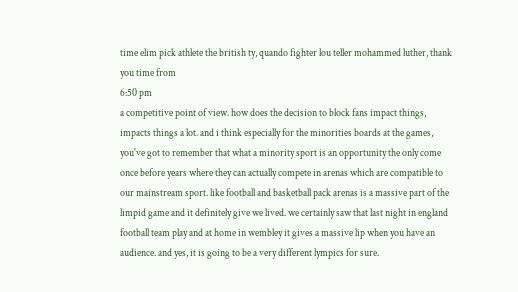time elim pick athlete the british ty, quando fighter lou teller mohammed luther, thank you time from
6:50 pm
a competitive point of view. how does the decision to block fans impact things, impacts things a lot. and i think especially for the minorities boards at the games, you've got to remember that what a minority sport is an opportunity the only come once before years where they can actually compete in arenas which are compatible to our mainstream sport. like football and basketball pack arenas is a massive part of the limpid game and it definitely give we lived. we certainly saw that last night in england football team play and at home in wembley it gives a massive lip when you have an audience. and yes, it is going to be a very different lympics for sure.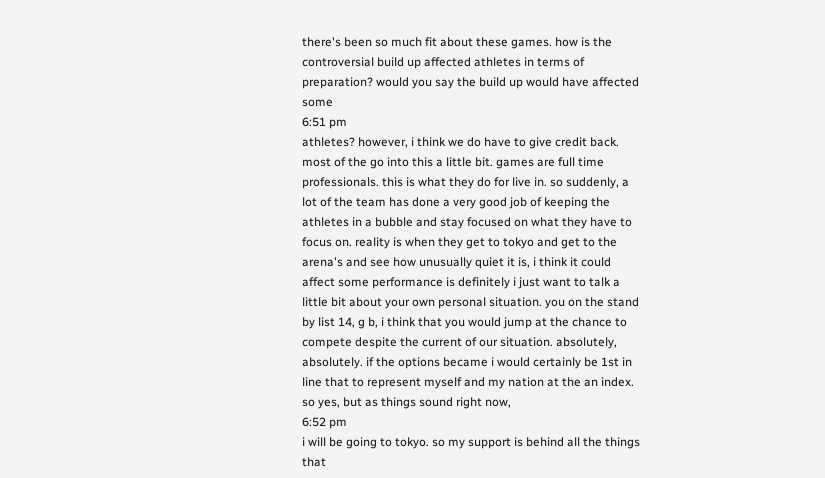there's been so much fit about these games. how is the controversial build up affected athletes in terms of preparation? would you say the build up would have affected some
6:51 pm
athletes? however, i think we do have to give credit back. most of the go into this a little bit. games are full time professionals. this is what they do for live in. so suddenly, a lot of the team has done a very good job of keeping the athletes in a bubble and stay focused on what they have to focus on. reality is when they get to tokyo and get to the arena's and see how unusually quiet it is, i think it could affect some performance is definitely i just want to talk a little bit about your own personal situation. you on the stand by list 14, g b, i think that you would jump at the chance to compete despite the current of our situation. absolutely, absolutely. if the options became i would certainly be 1st in line that to represent myself and my nation at the an index. so yes, but as things sound right now,
6:52 pm
i will be going to tokyo. so my support is behind all the things that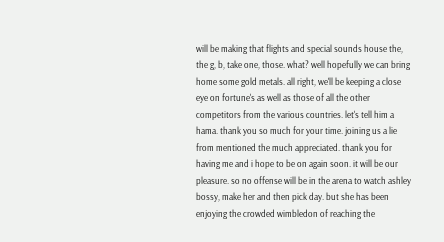will be making that flights and special sounds house the, the g, b, take one, those. what? well hopefully we can bring home some gold metals. all right, we'll be keeping a close eye on fortune's as well as those of all the other competitors from the various countries. let's tell him a hama. thank you so much for your time. joining us a lie from mentioned the much appreciated. thank you for having me and i hope to be on again soon. it will be our pleasure. so no offense will be in the arena to watch ashley bossy, make her and then pick day. but she has been enjoying the crowded wimbledon of reaching the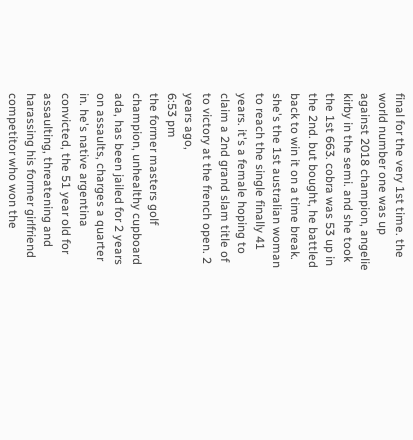final for the very 1st time. the world number one was up against 2018 champion, angelie kirby in the semi. and she took the 1st 663. cobra was 53 up in the 2nd. but bought, he battled back to win it on a time break. she's the 1st australian woman to reach the single finally 41 years. it's a female hoping to claim a 2nd grand slam title of to victory at the french open. 2 years ago,
6:53 pm
the former masters golf champion, unhealthy cupboard ada, has been jailed for 2 years on assaults, charges a quarter in. he's native argentina convicted, the 51 year old for assaulting, threatening and harassing his former girlfriend competitor who won the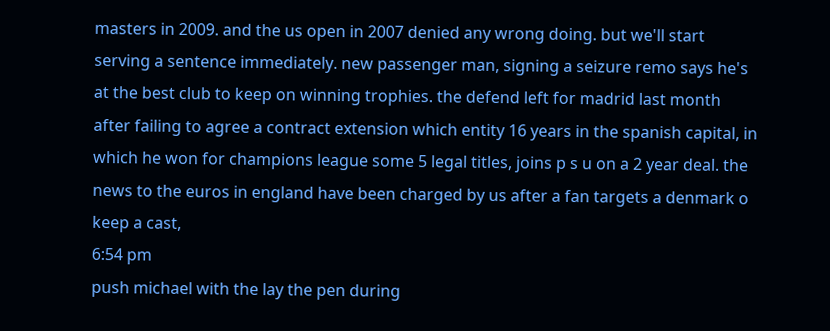masters in 2009. and the us open in 2007 denied any wrong doing. but we'll start serving a sentence immediately. new passenger man, signing a seizure remo says he's at the best club to keep on winning trophies. the defend left for madrid last month after failing to agree a contract extension which entity 16 years in the spanish capital, in which he won for champions league some 5 legal titles, joins p s u on a 2 year deal. the news to the euros in england have been charged by us after a fan targets a denmark o keep a cast,
6:54 pm
push michael with the lay the pen during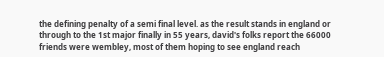the defining penalty of a semi final level. as the result stands in england or through to the 1st major finally in 55 years, david's folks report the 66000 friends were wembley, most of them hoping to see england reach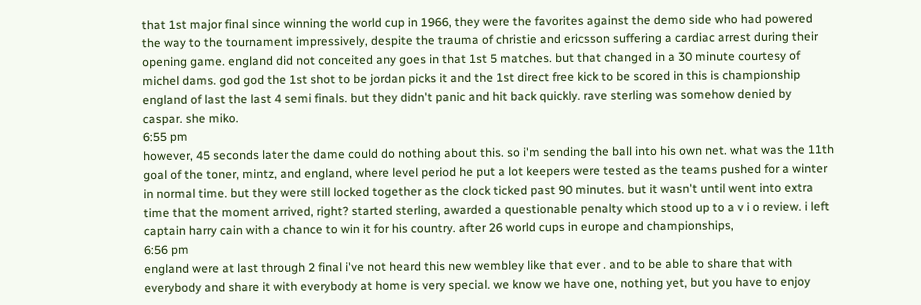that 1st major final since winning the world cup in 1966, they were the favorites against the demo side who had powered the way to the tournament impressively, despite the trauma of christie and ericsson suffering a cardiac arrest during their opening game. england did not conceited any goes in that 1st 5 matches. but that changed in a 30 minute courtesy of michel dams. god god the 1st shot to be jordan picks it and the 1st direct free kick to be scored in this is championship england of last the last 4 semi finals. but they didn't panic and hit back quickly. rave sterling was somehow denied by caspar. she miko.
6:55 pm
however, 45 seconds later the dame could do nothing about this. so i'm sending the ball into his own net. what was the 11th goal of the toner, mintz, and england, where level period he put a lot keepers were tested as the teams pushed for a winter in normal time. but they were still locked together as the clock ticked past 90 minutes. but it wasn't until went into extra time that the moment arrived, right? started sterling, awarded a questionable penalty which stood up to a v i o review. i left captain harry cain with a chance to win it for his country. after 26 world cups in europe and championships,
6:56 pm
england were at last through 2 final i've not heard this new wembley like that ever . and to be able to share that with everybody and share it with everybody at home is very special. we know we have one, nothing yet, but you have to enjoy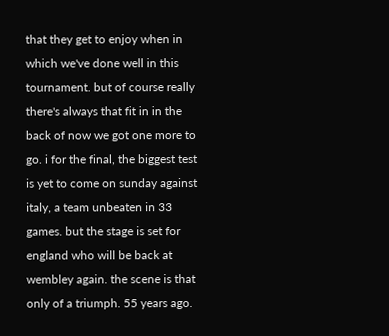that they get to enjoy when in which we've done well in this tournament. but of course really there's always that fit in in the back of now we got one more to go. i for the final, the biggest test is yet to come on sunday against italy, a team unbeaten in 33 games. but the stage is set for england who will be back at wembley again. the scene is that only of a triumph. 55 years ago.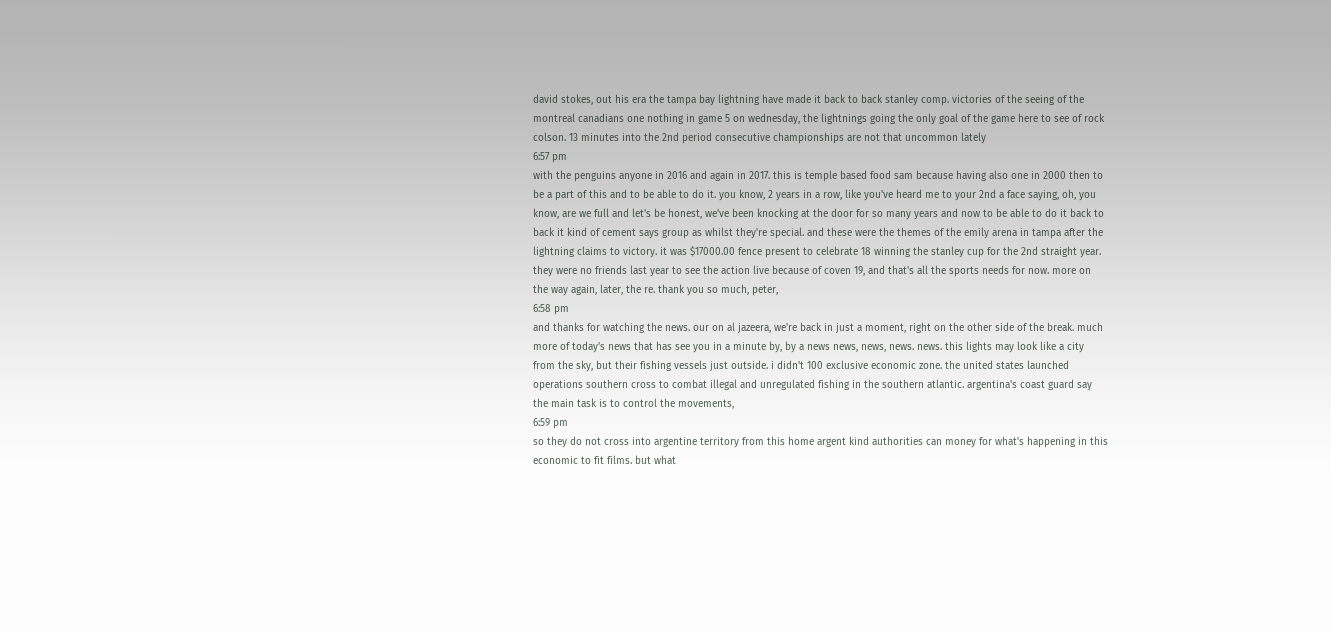david stokes, out his era the tampa bay lightning have made it back to back stanley comp. victories of the seeing of the montreal canadians one nothing in game 5 on wednesday, the lightnings going the only goal of the game here to see of rock colson. 13 minutes into the 2nd period consecutive championships are not that uncommon lately
6:57 pm
with the penguins anyone in 2016 and again in 2017. this is temple based food sam because having also one in 2000 then to be a part of this and to be able to do it. you know, 2 years in a row, like you've heard me to your 2nd a face saying, oh, you know, are we full and let's be honest, we've been knocking at the door for so many years and now to be able to do it back to back it kind of cement says group as whilst they're special. and these were the themes of the emily arena in tampa after the lightning claims to victory. it was $17000.00 fence present to celebrate 18 winning the stanley cup for the 2nd straight year. they were no friends last year to see the action live because of coven 19, and that's all the sports needs for now. more on the way again, later, the re. thank you so much, peter,
6:58 pm
and thanks for watching the news. our on al jazeera, we're back in just a moment, right on the other side of the break. much more of today's news that has see you in a minute by, by a news news, news, news. news. this lights may look like a city from the sky, but their fishing vessels just outside. i didn't 100 exclusive economic zone. the united states launched operations southern cross to combat illegal and unregulated fishing in the southern atlantic. argentina's coast guard say the main task is to control the movements,
6:59 pm
so they do not cross into argentine territory from this home argent kind authorities can money for what's happening in this economic to fit films. but what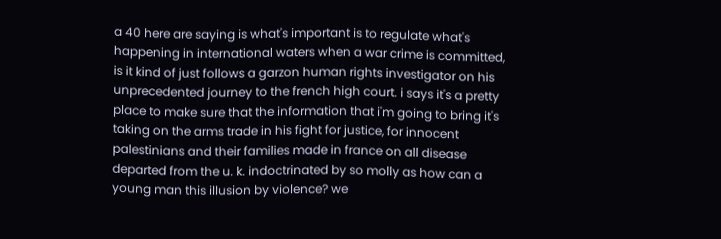a 40 here are saying is what's important is to regulate what's happening in international waters when a war crime is committed, is it kind of just follows a garzon human rights investigator on his unprecedented journey to the french high court. i says it's a pretty place to make sure that the information that i'm going to bring it's taking on the arms trade in his fight for justice, for innocent palestinians and their families made in france on all disease departed from the u. k. indoctrinated by so molly as how can a young man this illusion by violence? we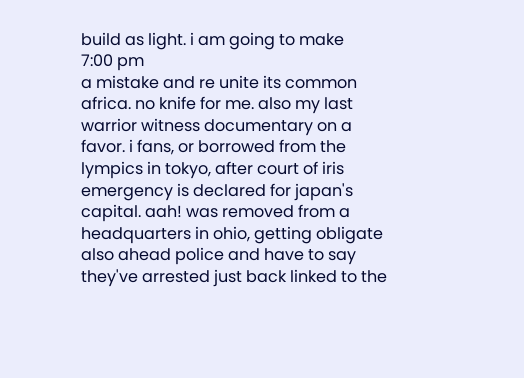build as light. i am going to make
7:00 pm
a mistake and re unite its common africa. no knife for me. also my last warrior witness documentary on a favor. i fans, or borrowed from the lympics in tokyo, after court of iris emergency is declared for japan's capital. aah! was removed from a headquarters in ohio, getting obligate also ahead police and have to say they've arrested just back linked to the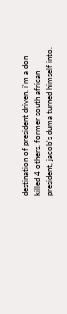destination of president driven. i'm a don killed 4 others. former south african president, jacob's duma turned himself into.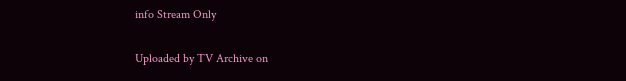info Stream Only

Uploaded by TV Archive on